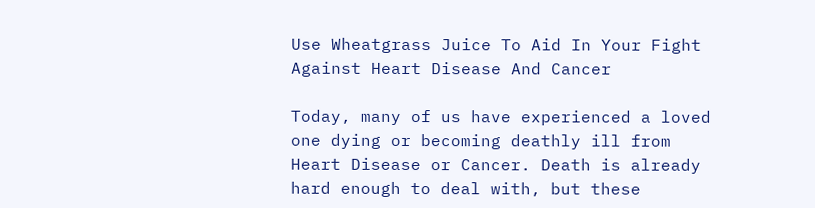Use Wheatgrass Juice To Aid In Your Fight Against Heart Disease And Cancer

Today, many of us have experienced a loved one dying or becoming deathly ill from Heart Disease or Cancer. Death is already hard enough to deal with, but these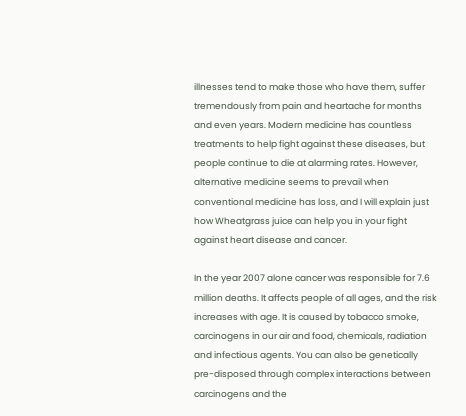illnesses tend to make those who have them, suffer tremendously from pain and heartache for months and even years. Modern medicine has countless treatments to help fight against these diseases, but people continue to die at alarming rates. However, alternative medicine seems to prevail when conventional medicine has loss, and I will explain just how Wheatgrass juice can help you in your fight against heart disease and cancer.

In the year 2007 alone cancer was responsible for 7.6 million deaths. It affects people of all ages, and the risk increases with age. It is caused by tobacco smoke, carcinogens in our air and food, chemicals, radiation and infectious agents. You can also be genetically pre-disposed through complex interactions between carcinogens and the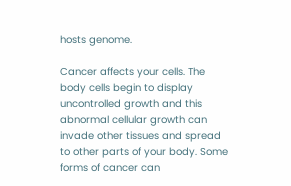hosts genome.

Cancer affects your cells. The body cells begin to display uncontrolled growth and this abnormal cellular growth can invade other tissues and spread to other parts of your body. Some forms of cancer can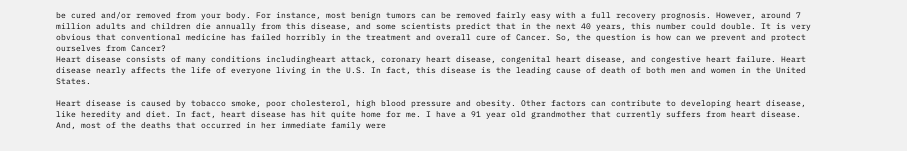be cured and/or removed from your body. For instance, most benign tumors can be removed fairly easy with a full recovery prognosis. However, around 7 million adults and children die annually from this disease, and some scientists predict that in the next 40 years, this number could double. It is very obvious that conventional medicine has failed horribly in the treatment and overall cure of Cancer. So, the question is how can we prevent and protect ourselves from Cancer?
Heart disease consists of many conditions includingheart attack, coronary heart disease, congenital heart disease, and congestive heart failure. Heart disease nearly affects the life of everyone living in the U.S. In fact, this disease is the leading cause of death of both men and women in the United States.

Heart disease is caused by tobacco smoke, poor cholesterol, high blood pressure and obesity. Other factors can contribute to developing heart disease, like heredity and diet. In fact, heart disease has hit quite home for me. I have a 91 year old grandmother that currently suffers from heart disease. And, most of the deaths that occurred in her immediate family were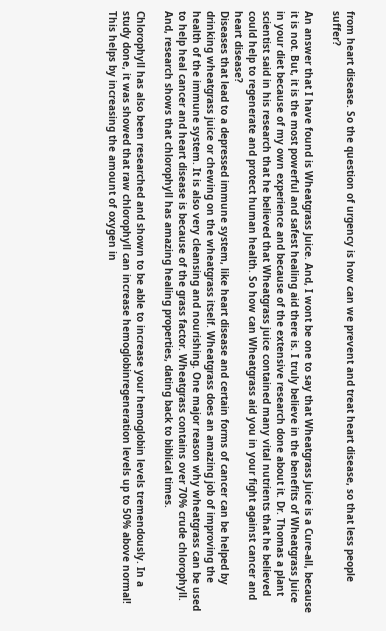from heart disease. So the question of urgency is how can we prevent and treat heart disease, so that less people suffer?

An answer that I have found is Wheatgrass Juice. And, I wont be one to say that Wheatgrass Juice is a Cure-all, because it is not. But, it is the most powerful and safest healing aid there is. I truly believe in the benefits of Wheatgrass Juice in your diet because of my own experience and because of the extensive research done about it. Dr. Thomas a plant scientist said in his research that he believed that Wheatgrass juice contained many vital nutrients that he believed could help to regenerate and protect human health. So how can Wheatgrass aid you in your fight against cancer and heart disease?
Diseases that lead to a depressed immune system, like heart disease and certain forms of cancer can be helped by drinking wheatgrass juice or chewing on the wheatgrass itself. Wheatgrass does an amazing job of improving the health of the immune system. It is also very cleansing and nourishing. One major reason why wheatgrass can be used to help heal cancer and heart disease is because of the grass factor. Wheatgrass contains over 70% crude chlorophyll. And, research shows that chlorophyll has amazing healing properties, dating back to biblical times.

Chlorophyll has also been researched and shown to be able to increase your hemoglobin levels tremendously. In a study done, it was showed that raw chlorophyll can increase hemoglobinregeneration levels up to 50% above normal! This helps by increasing the amount of oxygen in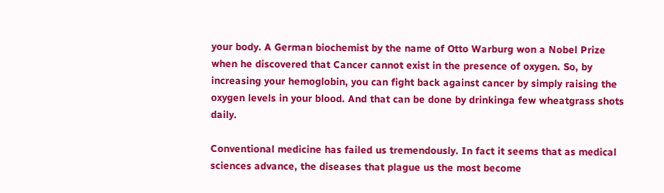your body. A German biochemist by the name of Otto Warburg won a Nobel Prize when he discovered that Cancer cannot exist in the presence of oxygen. So, by increasing your hemoglobin, you can fight back against cancer by simply raising the oxygen levels in your blood. And that can be done by drinkinga few wheatgrass shots daily.

Conventional medicine has failed us tremendously. In fact it seems that as medical sciences advance, the diseases that plague us the most become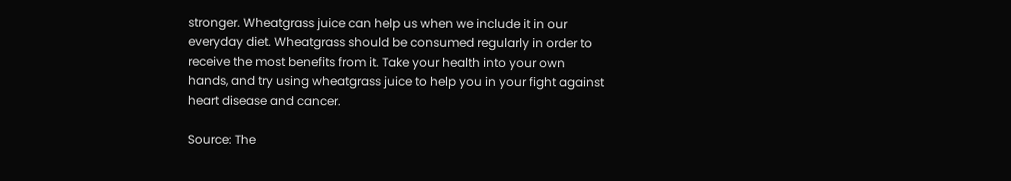stronger. Wheatgrass juice can help us when we include it in our everyday diet. Wheatgrass should be consumed regularly in order to receive the most benefits from it. Take your health into your own hands, and try using wheatgrass juice to help you in your fight against heart disease and cancer.

Source: The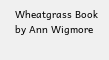Wheatgrass Book by Ann Wigmore